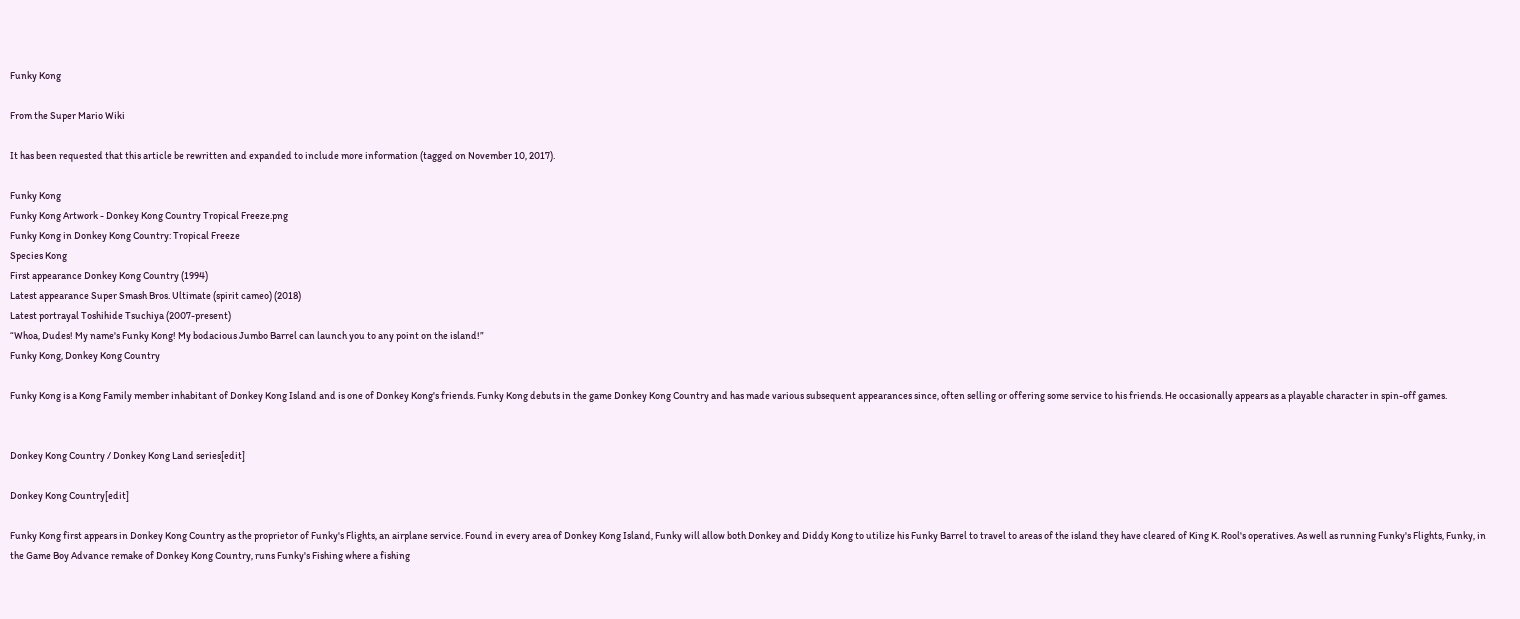Funky Kong

From the Super Mario Wiki

It has been requested that this article be rewritten and expanded to include more information (tagged on November 10, 2017).

Funky Kong
Funky Kong Artwork - Donkey Kong Country Tropical Freeze.png
Funky Kong in Donkey Kong Country: Tropical Freeze
Species Kong
First appearance Donkey Kong Country (1994)
Latest appearance Super Smash Bros. Ultimate (spirit cameo) (2018)
Latest portrayal Toshihide Tsuchiya (2007-present)
“Whoa, Dudes! My name's Funky Kong! My bodacious Jumbo Barrel can launch you to any point on the island!”
Funky Kong, Donkey Kong Country

Funky Kong is a Kong Family member inhabitant of Donkey Kong Island and is one of Donkey Kong's friends. Funky Kong debuts in the game Donkey Kong Country and has made various subsequent appearances since, often selling or offering some service to his friends. He occasionally appears as a playable character in spin-off games.


Donkey Kong Country / Donkey Kong Land series[edit]

Donkey Kong Country[edit]

Funky Kong first appears in Donkey Kong Country as the proprietor of Funky's Flights, an airplane service. Found in every area of Donkey Kong Island, Funky will allow both Donkey and Diddy Kong to utilize his Funky Barrel to travel to areas of the island they have cleared of King K. Rool's operatives. As well as running Funky's Flights, Funky, in the Game Boy Advance remake of Donkey Kong Country, runs Funky's Fishing where a fishing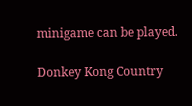minigame can be played.

Donkey Kong Country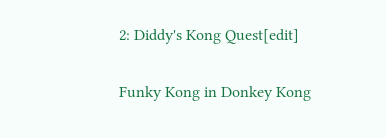2: Diddy's Kong Quest[edit]

Funky Kong in Donkey Kong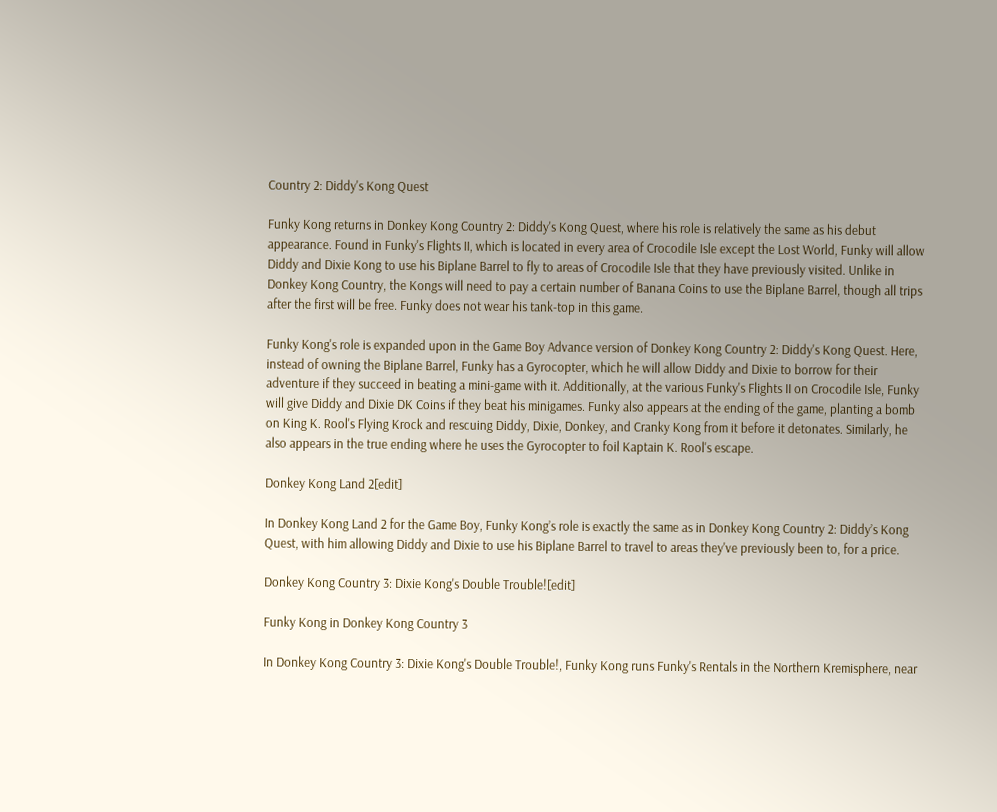Country 2: Diddy's Kong Quest

Funky Kong returns in Donkey Kong Country 2: Diddy's Kong Quest, where his role is relatively the same as his debut appearance. Found in Funky's Flights II, which is located in every area of Crocodile Isle except the Lost World, Funky will allow Diddy and Dixie Kong to use his Biplane Barrel to fly to areas of Crocodile Isle that they have previously visited. Unlike in Donkey Kong Country, the Kongs will need to pay a certain number of Banana Coins to use the Biplane Barrel, though all trips after the first will be free. Funky does not wear his tank-top in this game.

Funky Kong's role is expanded upon in the Game Boy Advance version of Donkey Kong Country 2: Diddy's Kong Quest. Here, instead of owning the Biplane Barrel, Funky has a Gyrocopter, which he will allow Diddy and Dixie to borrow for their adventure if they succeed in beating a mini-game with it. Additionally, at the various Funky's Flights II on Crocodile Isle, Funky will give Diddy and Dixie DK Coins if they beat his minigames. Funky also appears at the ending of the game, planting a bomb on King K. Rool's Flying Krock and rescuing Diddy, Dixie, Donkey, and Cranky Kong from it before it detonates. Similarly, he also appears in the true ending where he uses the Gyrocopter to foil Kaptain K. Rool's escape.

Donkey Kong Land 2[edit]

In Donkey Kong Land 2 for the Game Boy, Funky Kong’s role is exactly the same as in Donkey Kong Country 2: Diddy’s Kong Quest, with him allowing Diddy and Dixie to use his Biplane Barrel to travel to areas they've previously been to, for a price.

Donkey Kong Country 3: Dixie Kong's Double Trouble![edit]

Funky Kong in Donkey Kong Country 3

In Donkey Kong Country 3: Dixie Kong's Double Trouble!, Funky Kong runs Funky's Rentals in the Northern Kremisphere, near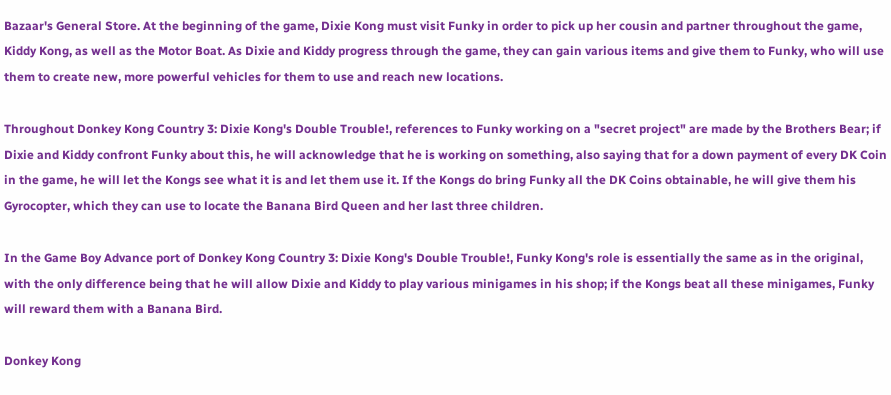Bazaar's General Store. At the beginning of the game, Dixie Kong must visit Funky in order to pick up her cousin and partner throughout the game, Kiddy Kong, as well as the Motor Boat. As Dixie and Kiddy progress through the game, they can gain various items and give them to Funky, who will use them to create new, more powerful vehicles for them to use and reach new locations.

Throughout Donkey Kong Country 3: Dixie Kong's Double Trouble!, references to Funky working on a "secret project" are made by the Brothers Bear; if Dixie and Kiddy confront Funky about this, he will acknowledge that he is working on something, also saying that for a down payment of every DK Coin in the game, he will let the Kongs see what it is and let them use it. If the Kongs do bring Funky all the DK Coins obtainable, he will give them his Gyrocopter, which they can use to locate the Banana Bird Queen and her last three children.

In the Game Boy Advance port of Donkey Kong Country 3: Dixie Kong's Double Trouble!, Funky Kong's role is essentially the same as in the original, with the only difference being that he will allow Dixie and Kiddy to play various minigames in his shop; if the Kongs beat all these minigames, Funky will reward them with a Banana Bird.

Donkey Kong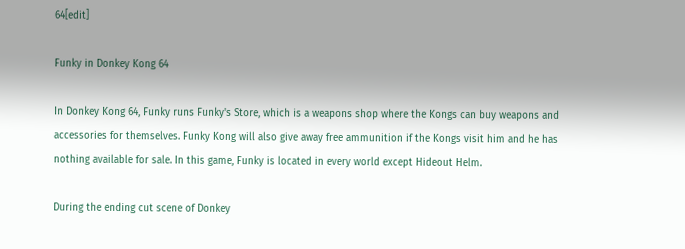64[edit]

Funky in Donkey Kong 64

In Donkey Kong 64, Funky runs Funky's Store, which is a weapons shop where the Kongs can buy weapons and accessories for themselves. Funky Kong will also give away free ammunition if the Kongs visit him and he has nothing available for sale. In this game, Funky is located in every world except Hideout Helm.

During the ending cut scene of Donkey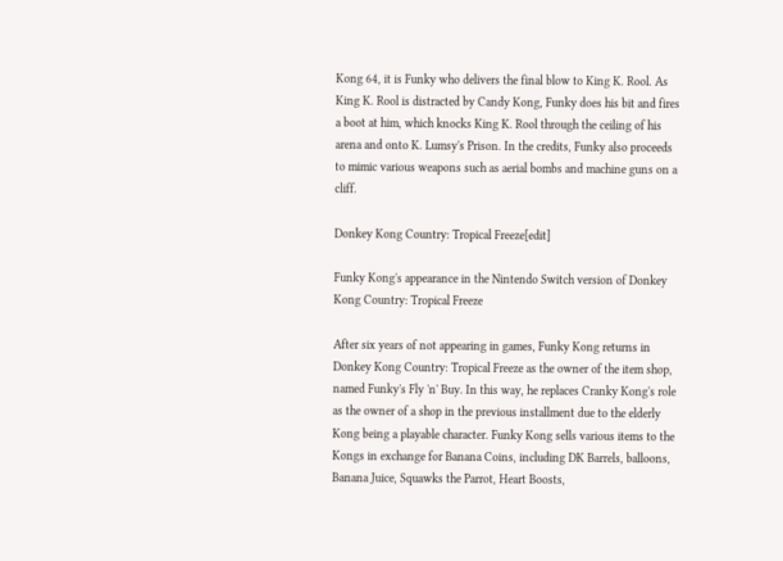Kong 64, it is Funky who delivers the final blow to King K. Rool. As King K. Rool is distracted by Candy Kong, Funky does his bit and fires a boot at him, which knocks King K. Rool through the ceiling of his arena and onto K. Lumsy's Prison. In the credits, Funky also proceeds to mimic various weapons such as aerial bombs and machine guns on a cliff.

Donkey Kong Country: Tropical Freeze[edit]

Funky Kong's appearance in the Nintendo Switch version of Donkey Kong Country: Tropical Freeze

After six years of not appearing in games, Funky Kong returns in Donkey Kong Country: Tropical Freeze as the owner of the item shop, named Funky's Fly 'n' Buy. In this way, he replaces Cranky Kong's role as the owner of a shop in the previous installment due to the elderly Kong being a playable character. Funky Kong sells various items to the Kongs in exchange for Banana Coins, including DK Barrels, balloons, Banana Juice, Squawks the Parrot, Heart Boosts,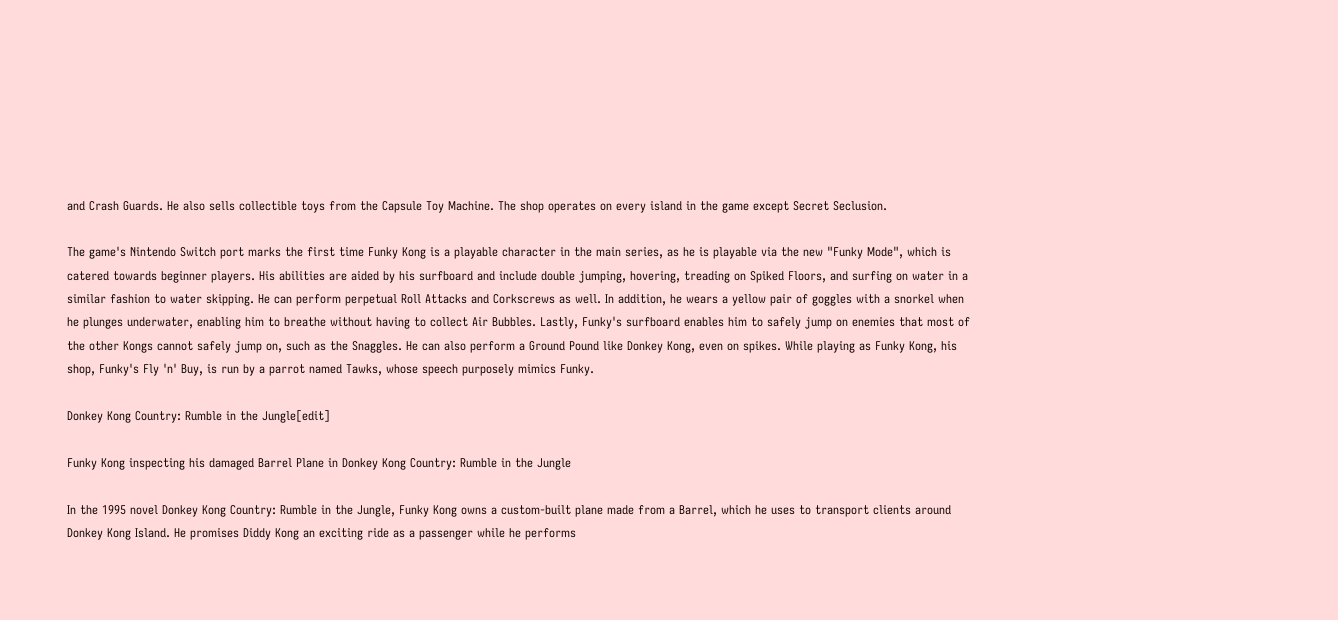and Crash Guards. He also sells collectible toys from the Capsule Toy Machine. The shop operates on every island in the game except Secret Seclusion.

The game's Nintendo Switch port marks the first time Funky Kong is a playable character in the main series, as he is playable via the new "Funky Mode", which is catered towards beginner players. His abilities are aided by his surfboard and include double jumping, hovering, treading on Spiked Floors, and surfing on water in a similar fashion to water skipping. He can perform perpetual Roll Attacks and Corkscrews as well. In addition, he wears a yellow pair of goggles with a snorkel when he plunges underwater, enabling him to breathe without having to collect Air Bubbles. Lastly, Funky's surfboard enables him to safely jump on enemies that most of the other Kongs cannot safely jump on, such as the Snaggles. He can also perform a Ground Pound like Donkey Kong, even on spikes. While playing as Funky Kong, his shop, Funky's Fly 'n' Buy, is run by a parrot named Tawks, whose speech purposely mimics Funky.

Donkey Kong Country: Rumble in the Jungle[edit]

Funky Kong inspecting his damaged Barrel Plane in Donkey Kong Country: Rumble in the Jungle

In the 1995 novel Donkey Kong Country: Rumble in the Jungle, Funky Kong owns a custom-built plane made from a Barrel, which he uses to transport clients around Donkey Kong Island. He promises Diddy Kong an exciting ride as a passenger while he performs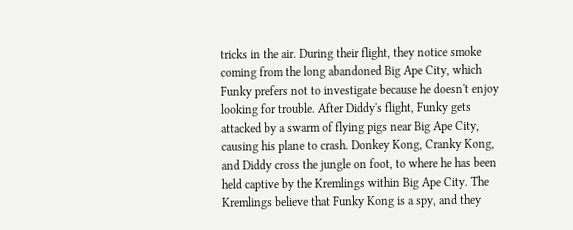tricks in the air. During their flight, they notice smoke coming from the long abandoned Big Ape City, which Funky prefers not to investigate because he doesn't enjoy looking for trouble. After Diddy's flight, Funky gets attacked by a swarm of flying pigs near Big Ape City, causing his plane to crash. Donkey Kong, Cranky Kong, and Diddy cross the jungle on foot, to where he has been held captive by the Kremlings within Big Ape City. The Kremlings believe that Funky Kong is a spy, and they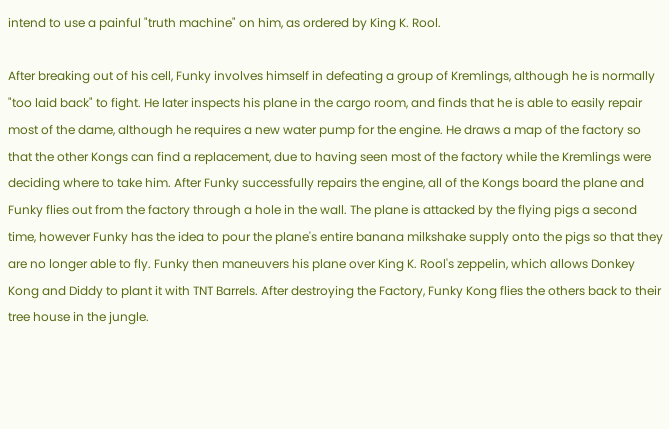intend to use a painful "truth machine" on him, as ordered by King K. Rool.

After breaking out of his cell, Funky involves himself in defeating a group of Kremlings, although he is normally "too laid back" to fight. He later inspects his plane in the cargo room, and finds that he is able to easily repair most of the dame, although he requires a new water pump for the engine. He draws a map of the factory so that the other Kongs can find a replacement, due to having seen most of the factory while the Kremlings were deciding where to take him. After Funky successfully repairs the engine, all of the Kongs board the plane and Funky flies out from the factory through a hole in the wall. The plane is attacked by the flying pigs a second time, however Funky has the idea to pour the plane's entire banana milkshake supply onto the pigs so that they are no longer able to fly. Funky then maneuvers his plane over King K. Rool's zeppelin, which allows Donkey Kong and Diddy to plant it with TNT Barrels. After destroying the Factory, Funky Kong flies the others back to their tree house in the jungle.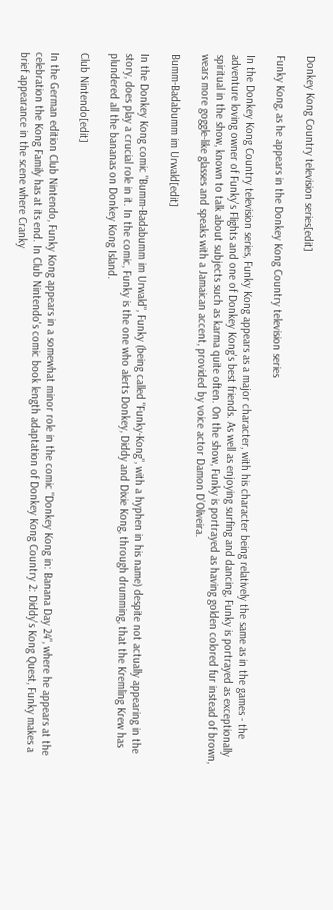Donkey Kong Country television series[edit]

Funky Kong, as he appears in the Donkey Kong Country television series

In the Donkey Kong Country television series, Funky Kong appears as a major character, with his character being relatively the same as in the games - the adventure loving owner of Funky's Flights and one of Donkey Kong's best friends. As well as enjoying surfing and dancing, Funky is portrayed as exceptionally spiritual in the show, known to talk about subjects such as karma quite often. On the show, Funky is portrayed as having golden colored fur instead of brown, wears more goggle-like glasses and speaks with a Jamaican accent, provided by voice actor Damon D’Oliveira.

Bumm-Badabumm im Urwald[edit]

In the Donkey Kong comic "Bumm-Badabumm im Urwald", Funky (being called "Funky-Kong", with a hyphen in his name) despite not actually appearing in the story, does play a crucial role in it. In the comic, Funky is the one who alerts Donkey, Diddy and Dixie Kong, through drumming, that the Kremling Krew has plundered all the bananas on Donkey Kong Island.

Club Nintendo[edit]

In the German edition Club Nintendo, Funky Kong appears in a somewhat minor role in the comic "Donkey Kong in: Banana Day 24", where he appears at the celebration the Kong Family has at its end. In Club Nintendo's comic book length adaptation of Donkey Kong Country 2: Diddy's Kong Quest, Funky makes a brief appearance in the scene where Cranky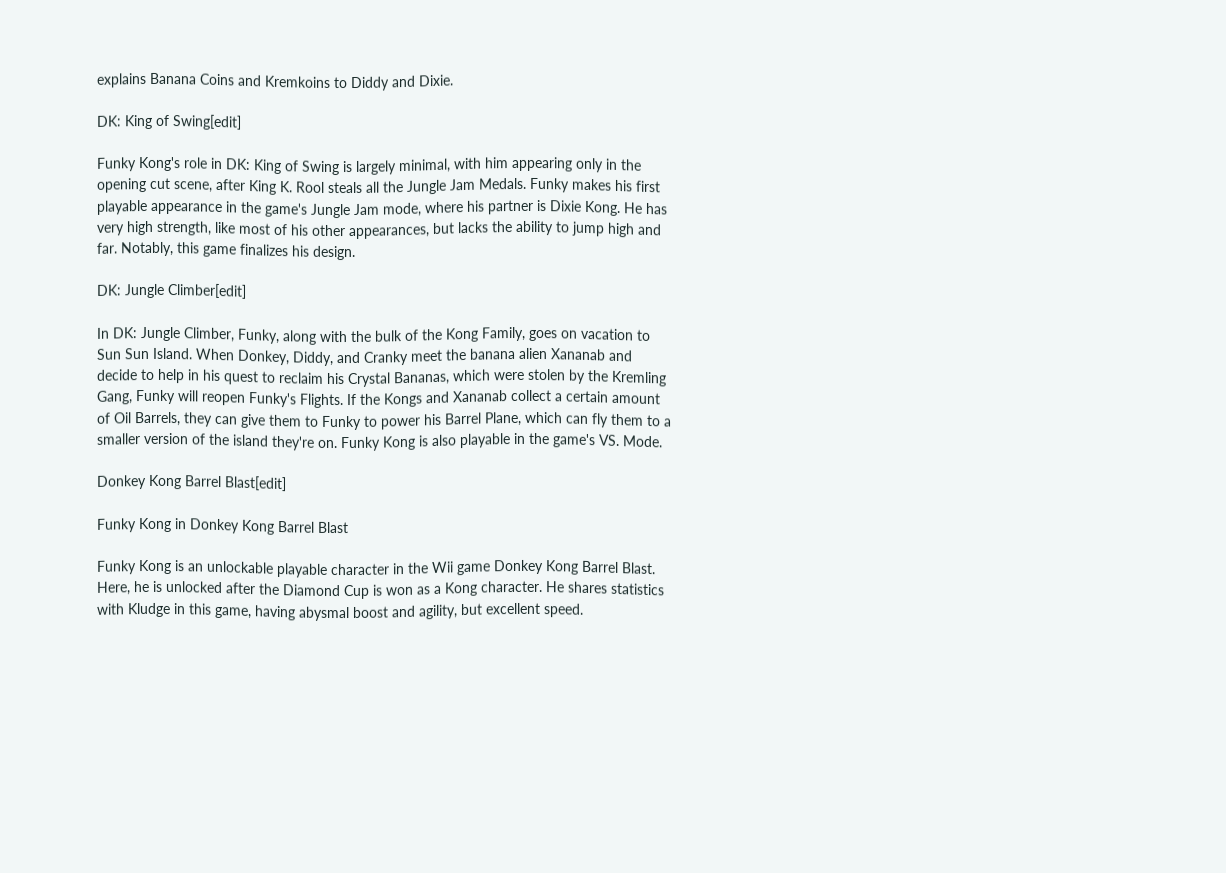explains Banana Coins and Kremkoins to Diddy and Dixie.

DK: King of Swing[edit]

Funky Kong's role in DK: King of Swing is largely minimal, with him appearing only in the opening cut scene, after King K. Rool steals all the Jungle Jam Medals. Funky makes his first playable appearance in the game's Jungle Jam mode, where his partner is Dixie Kong. He has very high strength, like most of his other appearances, but lacks the ability to jump high and far. Notably, this game finalizes his design.

DK: Jungle Climber[edit]

In DK: Jungle Climber, Funky, along with the bulk of the Kong Family, goes on vacation to Sun Sun Island. When Donkey, Diddy, and Cranky meet the banana alien Xananab and decide to help in his quest to reclaim his Crystal Bananas, which were stolen by the Kremling Gang, Funky will reopen Funky's Flights. If the Kongs and Xananab collect a certain amount of Oil Barrels, they can give them to Funky to power his Barrel Plane, which can fly them to a smaller version of the island they're on. Funky Kong is also playable in the game's VS. Mode.

Donkey Kong Barrel Blast[edit]

Funky Kong in Donkey Kong Barrel Blast

Funky Kong is an unlockable playable character in the Wii game Donkey Kong Barrel Blast. Here, he is unlocked after the Diamond Cup is won as a Kong character. He shares statistics with Kludge in this game, having abysmal boost and agility, but excellent speed.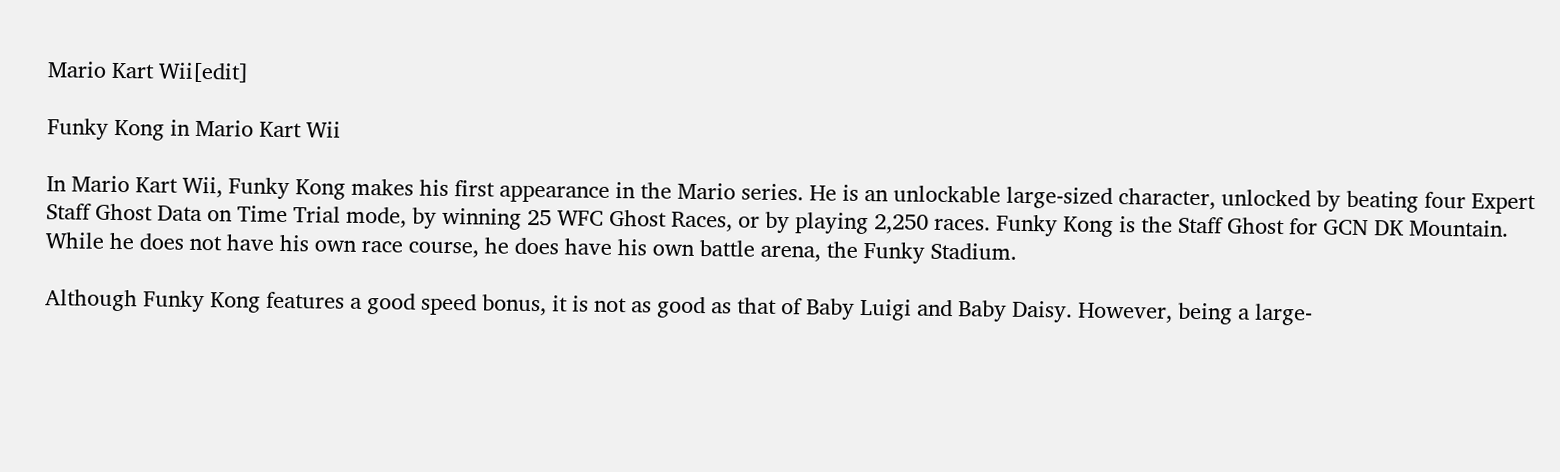Mario Kart Wii[edit]

Funky Kong in Mario Kart Wii

In Mario Kart Wii, Funky Kong makes his first appearance in the Mario series. He is an unlockable large-sized character, unlocked by beating four Expert Staff Ghost Data on Time Trial mode, by winning 25 WFC Ghost Races, or by playing 2,250 races. Funky Kong is the Staff Ghost for GCN DK Mountain. While he does not have his own race course, he does have his own battle arena, the Funky Stadium.

Although Funky Kong features a good speed bonus, it is not as good as that of Baby Luigi and Baby Daisy. However, being a large-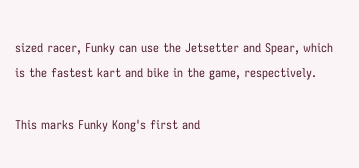sized racer, Funky can use the Jetsetter and Spear, which is the fastest kart and bike in the game, respectively.

This marks Funky Kong's first and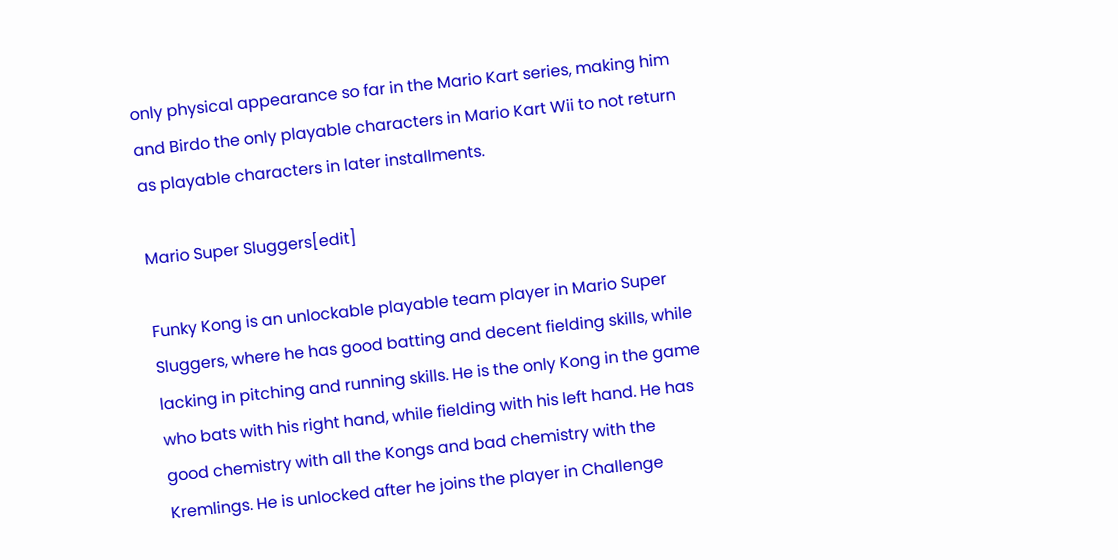only physical appearance so far in the Mario Kart series, making him and Birdo the only playable characters in Mario Kart Wii to not return as playable characters in later installments.

Mario Super Sluggers[edit]

Funky Kong is an unlockable playable team player in Mario Super Sluggers, where he has good batting and decent fielding skills, while lacking in pitching and running skills. He is the only Kong in the game who bats with his right hand, while fielding with his left hand. He has good chemistry with all the Kongs and bad chemistry with the Kremlings. He is unlocked after he joins the player in Challenge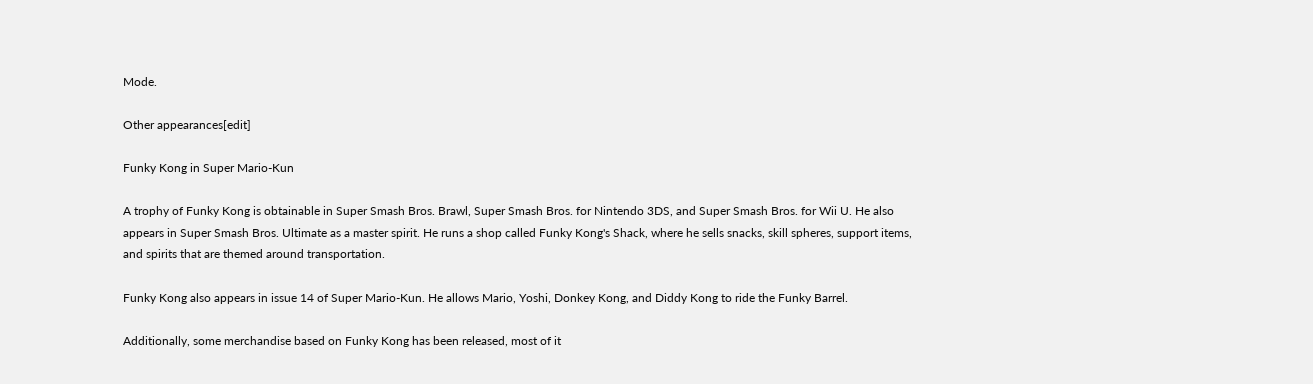Mode.

Other appearances[edit]

Funky Kong in Super Mario-Kun

A trophy of Funky Kong is obtainable in Super Smash Bros. Brawl, Super Smash Bros. for Nintendo 3DS, and Super Smash Bros. for Wii U. He also appears in Super Smash Bros. Ultimate as a master spirit. He runs a shop called Funky Kong's Shack, where he sells snacks, skill spheres, support items, and spirits that are themed around transportation.

Funky Kong also appears in issue 14 of Super Mario-Kun. He allows Mario, Yoshi, Donkey Kong, and Diddy Kong to ride the Funky Barrel.

Additionally, some merchandise based on Funky Kong has been released, most of it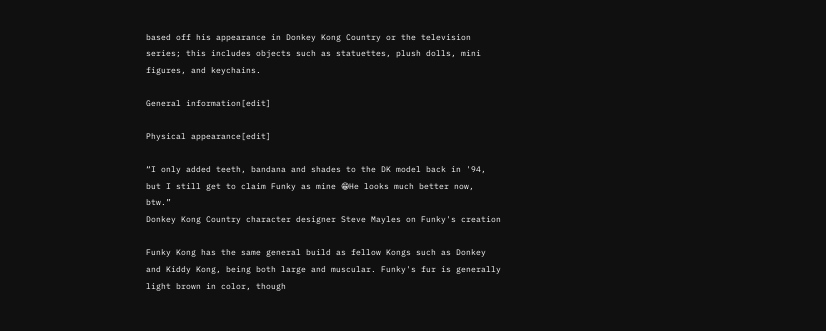based off his appearance in Donkey Kong Country or the television series; this includes objects such as statuettes, plush dolls, mini figures, and keychains.

General information[edit]

Physical appearance[edit]

“I only added teeth, bandana and shades to the DK model back in '94, but I still get to claim Funky as mine 😁He looks much better now, btw.”
Donkey Kong Country character designer Steve Mayles on Funky's creation

Funky Kong has the same general build as fellow Kongs such as Donkey and Kiddy Kong, being both large and muscular. Funky's fur is generally light brown in color, though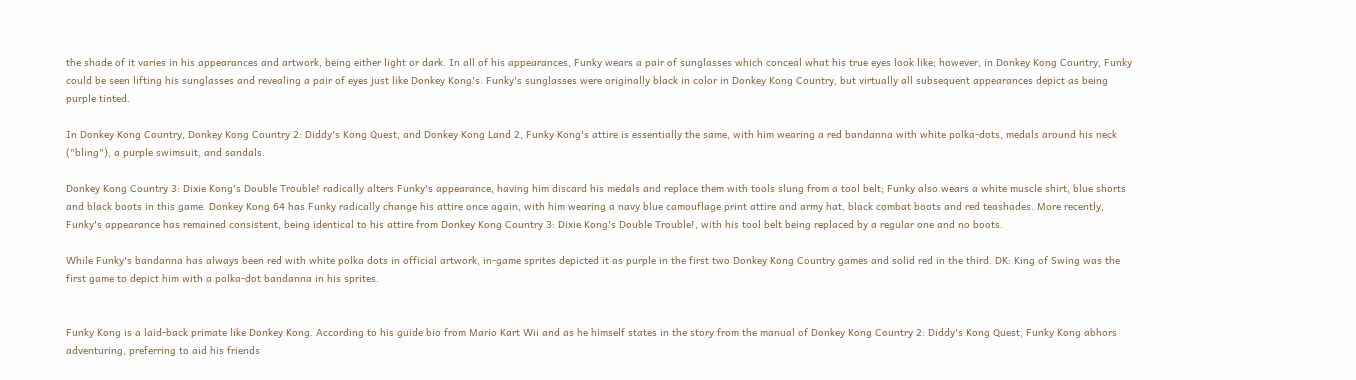the shade of it varies in his appearances and artwork, being either light or dark. In all of his appearances, Funky wears a pair of sunglasses which conceal what his true eyes look like; however, in Donkey Kong Country, Funky could be seen lifting his sunglasses and revealing a pair of eyes just like Donkey Kong's. Funky's sunglasses were originally black in color in Donkey Kong Country, but virtually all subsequent appearances depict as being purple tinted.

In Donkey Kong Country, Donkey Kong Country 2: Diddy's Kong Quest, and Donkey Kong Land 2, Funky Kong's attire is essentially the same, with him wearing a red bandanna with white polka-dots, medals around his neck ("bling"), a purple swimsuit, and sandals.

Donkey Kong Country 3: Dixie Kong's Double Trouble! radically alters Funky's appearance, having him discard his medals and replace them with tools slung from a tool belt; Funky also wears a white muscle shirt, blue shorts and black boots in this game. Donkey Kong 64 has Funky radically change his attire once again, with him wearing a navy blue camouflage print attire and army hat, black combat boots and red teashades. More recently, Funky's appearance has remained consistent, being identical to his attire from Donkey Kong Country 3: Dixie Kong's Double Trouble!, with his tool belt being replaced by a regular one and no boots.

While Funky's bandanna has always been red with white polka dots in official artwork, in-game sprites depicted it as purple in the first two Donkey Kong Country games and solid red in the third. DK: King of Swing was the first game to depict him with a polka-dot bandanna in his sprites.


Funky Kong is a laid-back primate like Donkey Kong. According to his guide bio from Mario Kart Wii and as he himself states in the story from the manual of Donkey Kong Country 2: Diddy's Kong Quest, Funky Kong abhors adventuring, preferring to aid his friends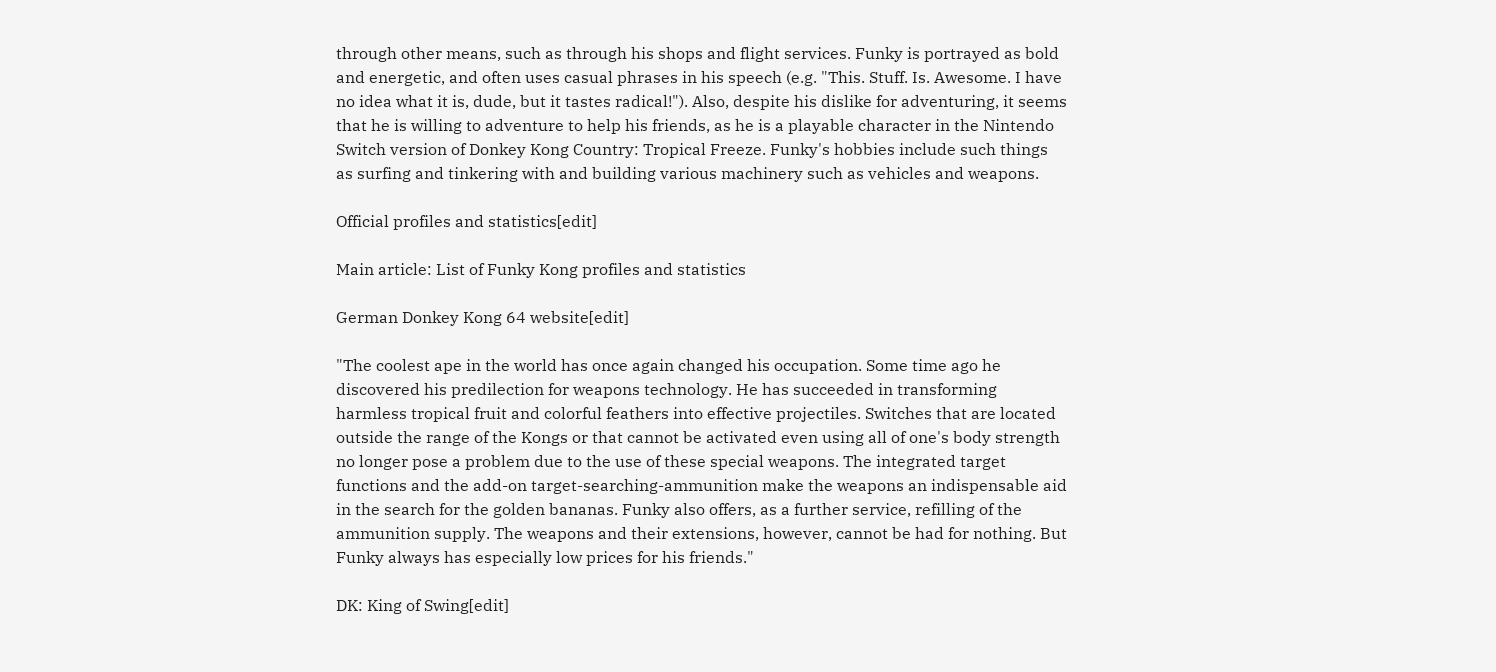through other means, such as through his shops and flight services. Funky is portrayed as bold and energetic, and often uses casual phrases in his speech (e.g. "This. Stuff. Is. Awesome. I have no idea what it is, dude, but it tastes radical!"). Also, despite his dislike for adventuring, it seems that he is willing to adventure to help his friends, as he is a playable character in the Nintendo Switch version of Donkey Kong Country: Tropical Freeze. Funky's hobbies include such things as surfing and tinkering with and building various machinery such as vehicles and weapons.

Official profiles and statistics[edit]

Main article: List of Funky Kong profiles and statistics

German Donkey Kong 64 website[edit]

"The coolest ape in the world has once again changed his occupation. Some time ago he discovered his predilection for weapons technology. He has succeeded in transforming harmless tropical fruit and colorful feathers into effective projectiles. Switches that are located outside the range of the Kongs or that cannot be activated even using all of one's body strength no longer pose a problem due to the use of these special weapons. The integrated target functions and the add-on target-searching-ammunition make the weapons an indispensable aid in the search for the golden bananas. Funky also offers, as a further service, refilling of the ammunition supply. The weapons and their extensions, however, cannot be had for nothing. But Funky always has especially low prices for his friends."

DK: King of Swing[edit]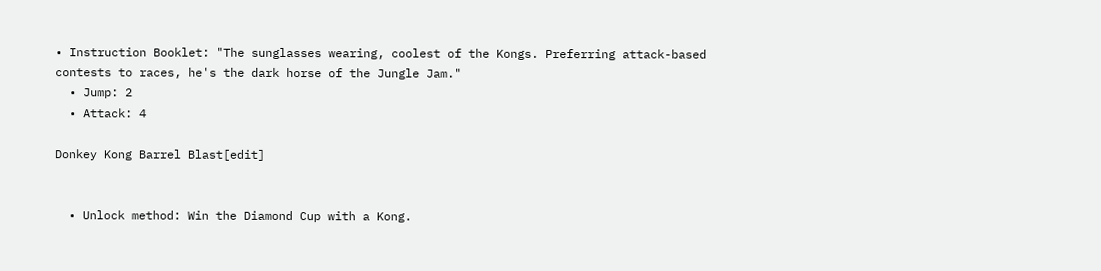• Instruction Booklet: "The sunglasses wearing, coolest of the Kongs. Preferring attack-based contests to races, he's the dark horse of the Jungle Jam."
  • Jump: 2
  • Attack: 4

Donkey Kong Barrel Blast[edit]


  • Unlock method: Win the Diamond Cup with a Kong.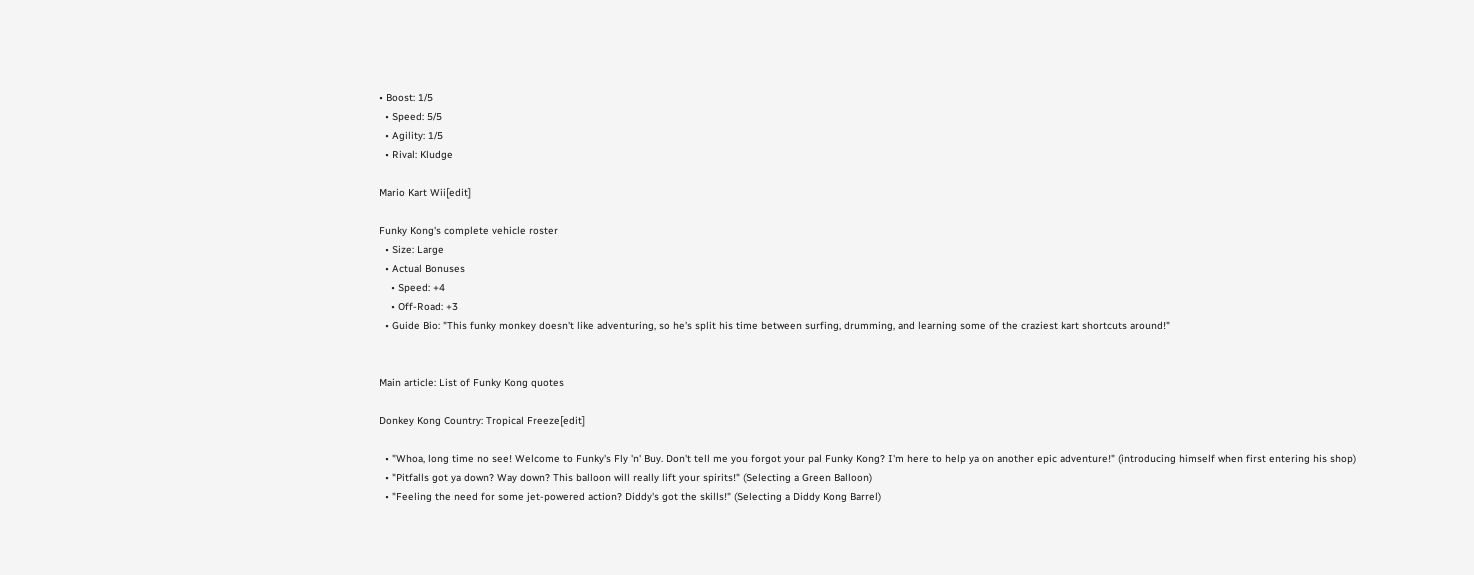• Boost: 1/5
  • Speed: 5/5
  • Agility: 1/5
  • Rival: Kludge

Mario Kart Wii[edit]

Funky Kong's complete vehicle roster
  • Size: Large
  • Actual Bonuses
    • Speed: +4
    • Off-Road: +3
  • Guide Bio: "This funky monkey doesn't like adventuring, so he's split his time between surfing, drumming, and learning some of the craziest kart shortcuts around!"


Main article: List of Funky Kong quotes

Donkey Kong Country: Tropical Freeze[edit]

  • "Whoa, long time no see! Welcome to Funky's Fly 'n' Buy. Don't tell me you forgot your pal Funky Kong? I'm here to help ya on another epic adventure!" (introducing himself when first entering his shop)
  • "Pitfalls got ya down? Way down? This balloon will really lift your spirits!" (Selecting a Green Balloon)
  • "Feeling the need for some jet-powered action? Diddy's got the skills!" (Selecting a Diddy Kong Barrel)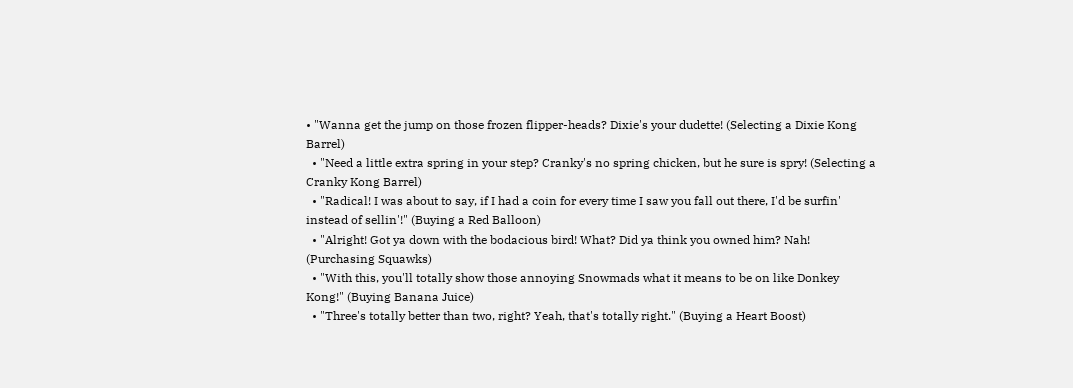• "Wanna get the jump on those frozen flipper-heads? Dixie's your dudette! (Selecting a Dixie Kong Barrel)
  • "Need a little extra spring in your step? Cranky's no spring chicken, but he sure is spry! (Selecting a Cranky Kong Barrel)
  • "Radical! I was about to say, if I had a coin for every time I saw you fall out there, I'd be surfin' instead of sellin'!" (Buying a Red Balloon)
  • "Alright! Got ya down with the bodacious bird! What? Did ya think you owned him? Nah! (Purchasing Squawks)
  • "With this, you'll totally show those annoying Snowmads what it means to be on like Donkey Kong!" (Buying Banana Juice)
  • "Three's totally better than two, right? Yeah, that's totally right." (Buying a Heart Boost)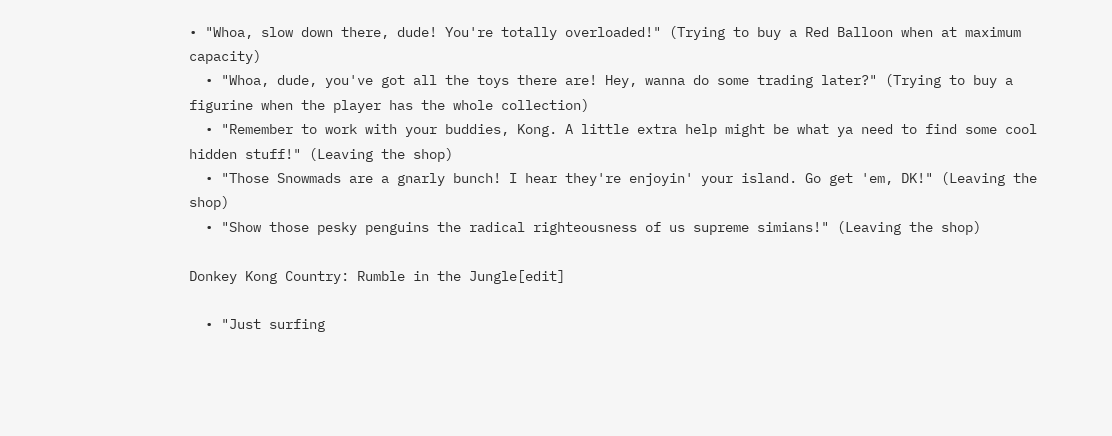• "Whoa, slow down there, dude! You're totally overloaded!" (Trying to buy a Red Balloon when at maximum capacity)
  • "Whoa, dude, you've got all the toys there are! Hey, wanna do some trading later?" (Trying to buy a figurine when the player has the whole collection)
  • "Remember to work with your buddies, Kong. A little extra help might be what ya need to find some cool hidden stuff!" (Leaving the shop)
  • "Those Snowmads are a gnarly bunch! I hear they're enjoyin' your island. Go get 'em, DK!" (Leaving the shop)
  • "Show those pesky penguins the radical righteousness of us supreme simians!" (Leaving the shop)

Donkey Kong Country: Rumble in the Jungle[edit]

  • "Just surfing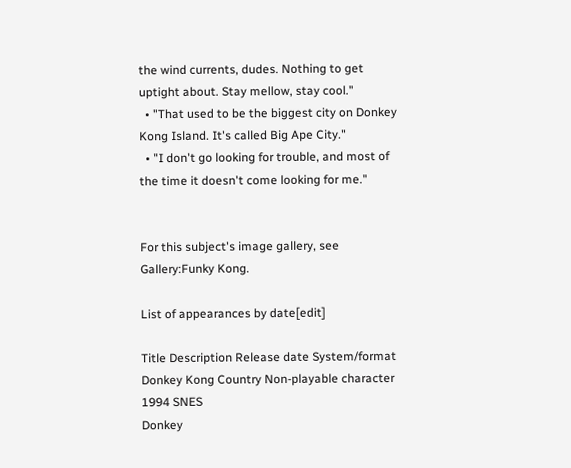the wind currents, dudes. Nothing to get uptight about. Stay mellow, stay cool."
  • "That used to be the biggest city on Donkey Kong Island. It's called Big Ape City."
  • "I don't go looking for trouble, and most of the time it doesn't come looking for me."


For this subject's image gallery, see Gallery:Funky Kong.

List of appearances by date[edit]

Title Description Release date System/format
Donkey Kong Country Non-playable character 1994 SNES
Donkey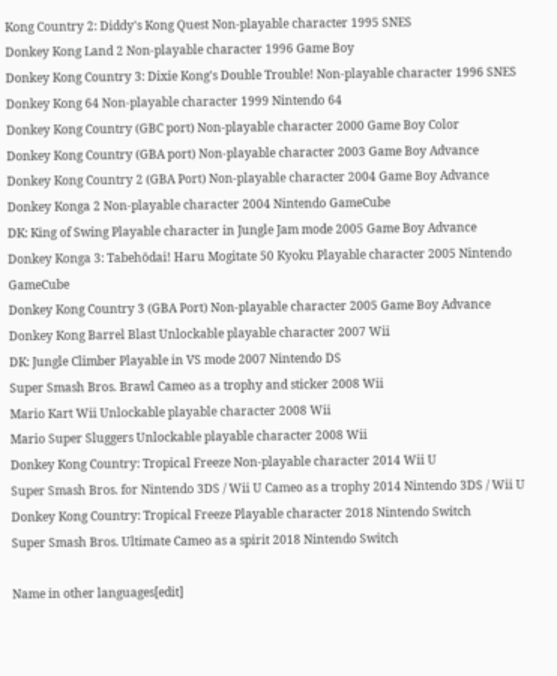Kong Country 2: Diddy's Kong Quest Non-playable character 1995 SNES
Donkey Kong Land 2 Non-playable character 1996 Game Boy
Donkey Kong Country 3: Dixie Kong's Double Trouble! Non-playable character 1996 SNES
Donkey Kong 64 Non-playable character 1999 Nintendo 64
Donkey Kong Country (GBC port) Non-playable character 2000 Game Boy Color
Donkey Kong Country (GBA port) Non-playable character 2003 Game Boy Advance
Donkey Kong Country 2 (GBA Port) Non-playable character 2004 Game Boy Advance
Donkey Konga 2 Non-playable character 2004 Nintendo GameCube
DK: King of Swing Playable character in Jungle Jam mode 2005 Game Boy Advance
Donkey Konga 3: Tabehōdai! Haru Mogitate 50 Kyoku Playable character 2005 Nintendo GameCube
Donkey Kong Country 3 (GBA Port) Non-playable character 2005 Game Boy Advance
Donkey Kong Barrel Blast Unlockable playable character 2007 Wii
DK: Jungle Climber Playable in VS mode 2007 Nintendo DS
Super Smash Bros. Brawl Cameo as a trophy and sticker 2008 Wii
Mario Kart Wii Unlockable playable character 2008 Wii
Mario Super Sluggers Unlockable playable character 2008 Wii
Donkey Kong Country: Tropical Freeze Non-playable character 2014 Wii U
Super Smash Bros. for Nintendo 3DS / Wii U Cameo as a trophy 2014 Nintendo 3DS / Wii U
Donkey Kong Country: Tropical Freeze Playable character 2018 Nintendo Switch
Super Smash Bros. Ultimate Cameo as a spirit 2018 Nintendo Switch

Name in other languages[edit]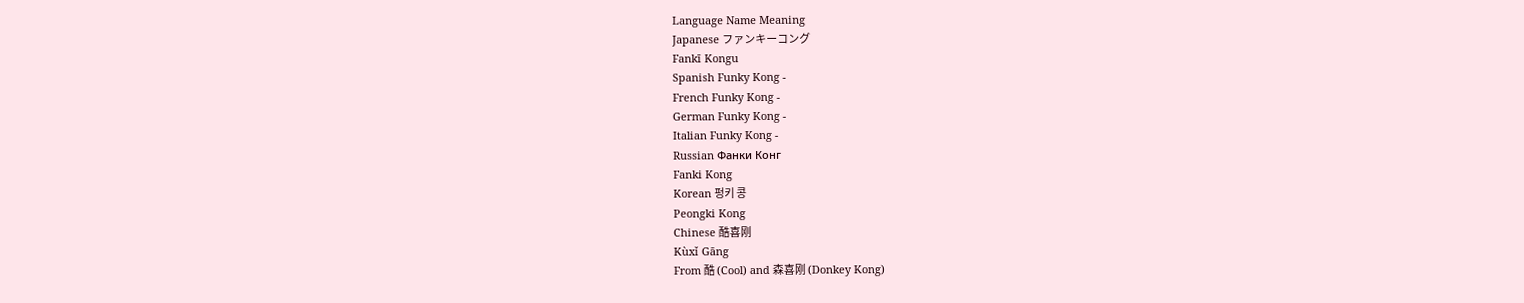Language Name Meaning
Japanese ファンキーコング
Fankī Kongu
Spanish Funky Kong -
French Funky Kong -
German Funky Kong -
Italian Funky Kong -
Russian Фанки Конг
Fanki Kong
Korean 펑키 콩
Peongki Kong
Chinese 酷喜刚
Kùxǐ Gāng
From 酷 (Cool) and 森喜刚 (Donkey Kong)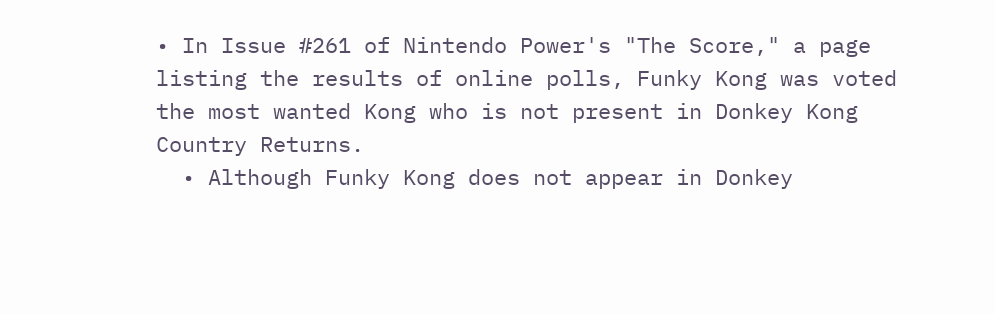• In Issue #261 of Nintendo Power's "The Score," a page listing the results of online polls, Funky Kong was voted the most wanted Kong who is not present in Donkey Kong Country Returns.
  • Although Funky Kong does not appear in Donkey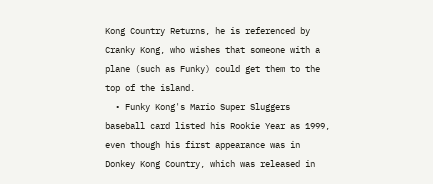Kong Country Returns, he is referenced by Cranky Kong, who wishes that someone with a plane (such as Funky) could get them to the top of the island.
  • Funky Kong's Mario Super Sluggers baseball card listed his Rookie Year as 1999, even though his first appearance was in Donkey Kong Country, which was released in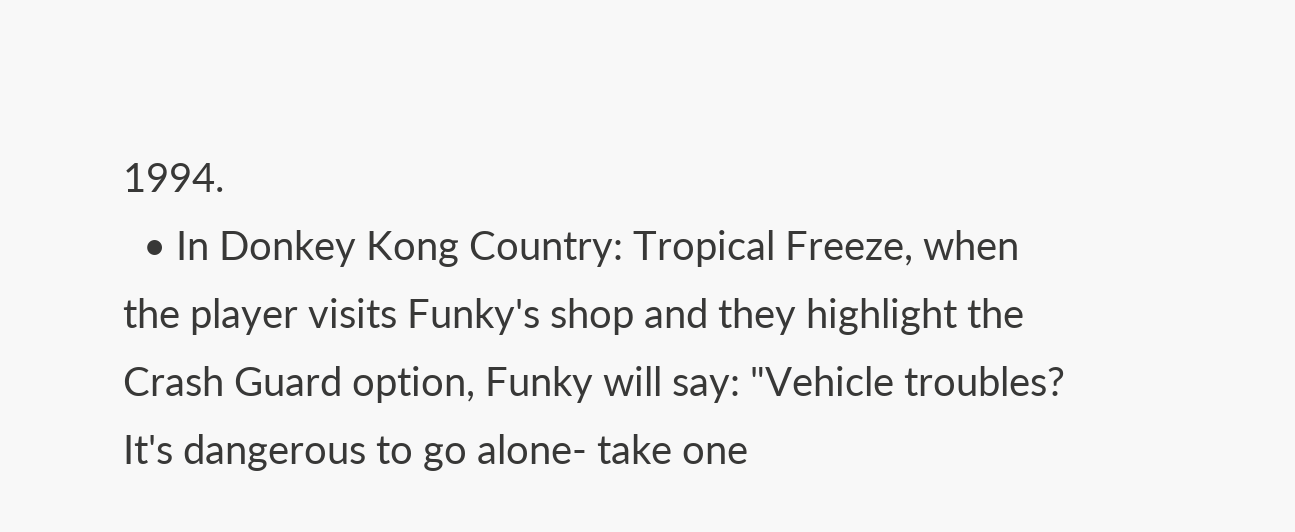1994.
  • In Donkey Kong Country: Tropical Freeze, when the player visits Funky's shop and they highlight the Crash Guard option, Funky will say: "Vehicle troubles? It's dangerous to go alone- take one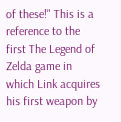of these!" This is a reference to the first The Legend of Zelda game in which Link acquires his first weapon by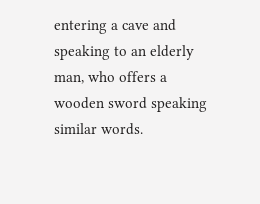entering a cave and speaking to an elderly man, who offers a wooden sword speaking similar words.